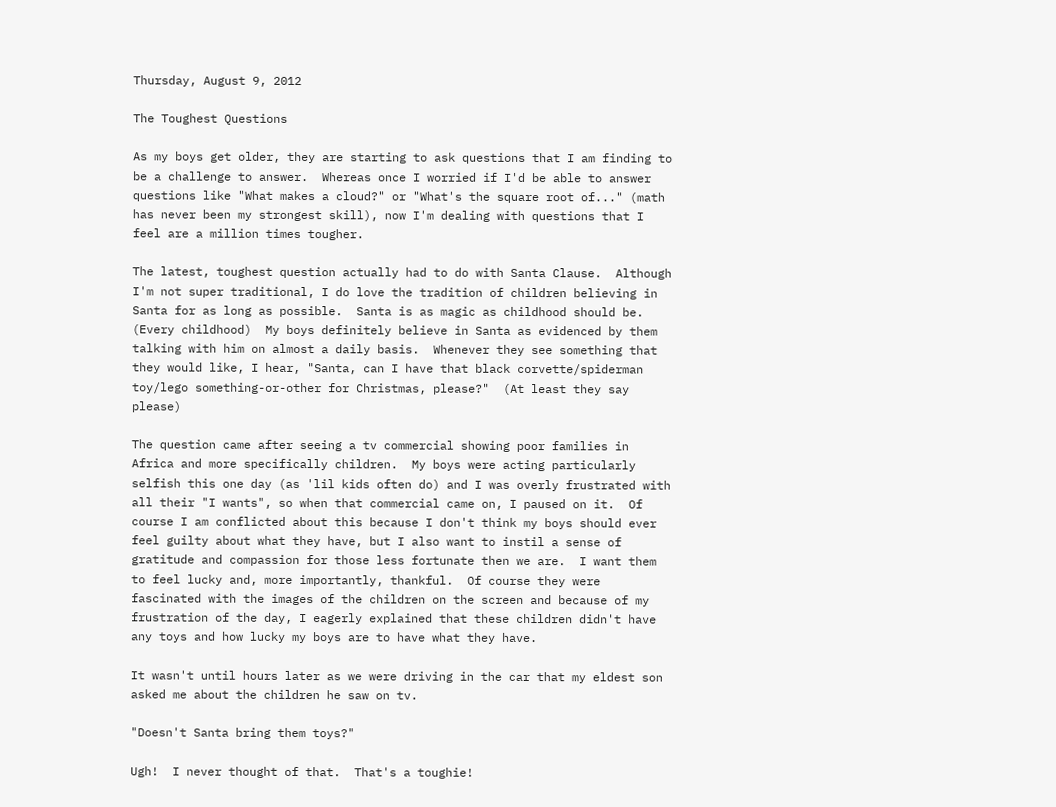Thursday, August 9, 2012

The Toughest Questions

As my boys get older, they are starting to ask questions that I am finding to be a challenge to answer.  Whereas once I worried if I'd be able to answer questions like "What makes a cloud?" or "What's the square root of..." (math has never been my strongest skill), now I'm dealing with questions that I feel are a million times tougher.

The latest, toughest question actually had to do with Santa Clause.  Although I'm not super traditional, I do love the tradition of children believing in Santa for as long as possible.  Santa is as magic as childhood should be.  (Every childhood)  My boys definitely believe in Santa as evidenced by them talking with him on almost a daily basis.  Whenever they see something that they would like, I hear, "Santa, can I have that black corvette/spiderman toy/lego something-or-other for Christmas, please?"  (At least they say please)

The question came after seeing a tv commercial showing poor families in Africa and more specifically children.  My boys were acting particularly selfish this one day (as 'lil kids often do) and I was overly frustrated with all their "I wants", so when that commercial came on, I paused on it.  Of course I am conflicted about this because I don't think my boys should ever feel guilty about what they have, but I also want to instil a sense of gratitude and compassion for those less fortunate then we are.  I want them to feel lucky and, more importantly, thankful.  Of course they were fascinated with the images of the children on the screen and because of my frustration of the day, I eagerly explained that these children didn't have any toys and how lucky my boys are to have what they have.

It wasn't until hours later as we were driving in the car that my eldest son asked me about the children he saw on tv.

"Doesn't Santa bring them toys?"

Ugh!  I never thought of that.  That's a toughie!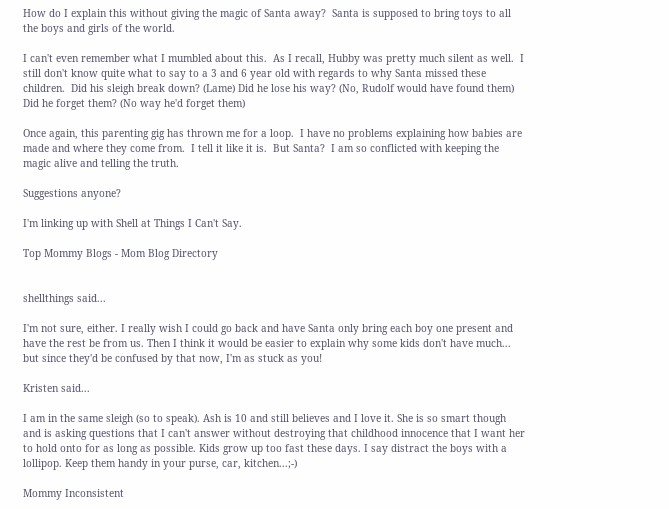How do I explain this without giving the magic of Santa away?  Santa is supposed to bring toys to all the boys and girls of the world.

I can't even remember what I mumbled about this.  As I recall, Hubby was pretty much silent as well.  I still don't know quite what to say to a 3 and 6 year old with regards to why Santa missed these children.  Did his sleigh break down? (Lame) Did he lose his way? (No, Rudolf would have found them)  Did he forget them? (No way he'd forget them)

Once again, this parenting gig has thrown me for a loop.  I have no problems explaining how babies are made and where they come from.  I tell it like it is.  But Santa?  I am so conflicted with keeping the magic alive and telling the truth.

Suggestions anyone?

I'm linking up with Shell at Things I Can't Say.

Top Mommy Blogs - Mom Blog Directory


shellthings said...

I'm not sure, either. I really wish I could go back and have Santa only bring each boy one present and have the rest be from us. Then I think it would be easier to explain why some kids don't have much... but since they'd be confused by that now, I'm as stuck as you!

Kristen said...

I am in the same sleigh (so to speak). Ash is 10 and still believes and I love it. She is so smart though and is asking questions that I can't answer without destroying that childhood innocence that I want her to hold onto for as long as possible. Kids grow up too fast these days. I say distract the boys with a lollipop. Keep them handy in your purse, car, kitchen...;-)

Mommy Inconsistent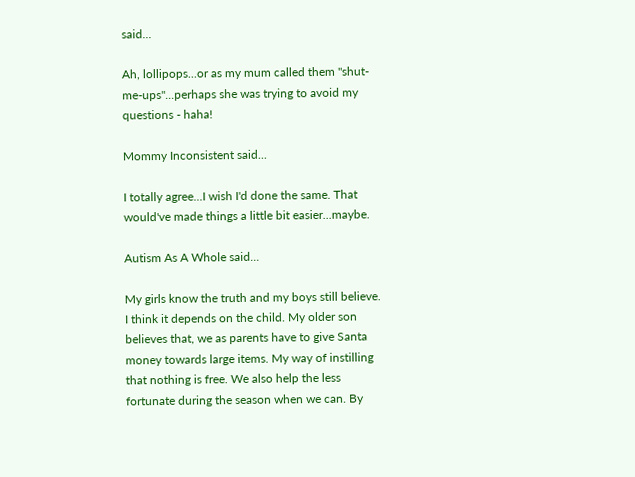said...

Ah, lollipops...or as my mum called them "shut-me-ups"...perhaps she was trying to avoid my questions - haha!

Mommy Inconsistent said...

I totally agree...I wish I'd done the same. That would've made things a little bit easier...maybe.

Autism As A Whole said...

My girls know the truth and my boys still believe. I think it depends on the child. My older son believes that, we as parents have to give Santa money towards large items. My way of instilling that nothing is free. We also help the less fortunate during the season when we can. By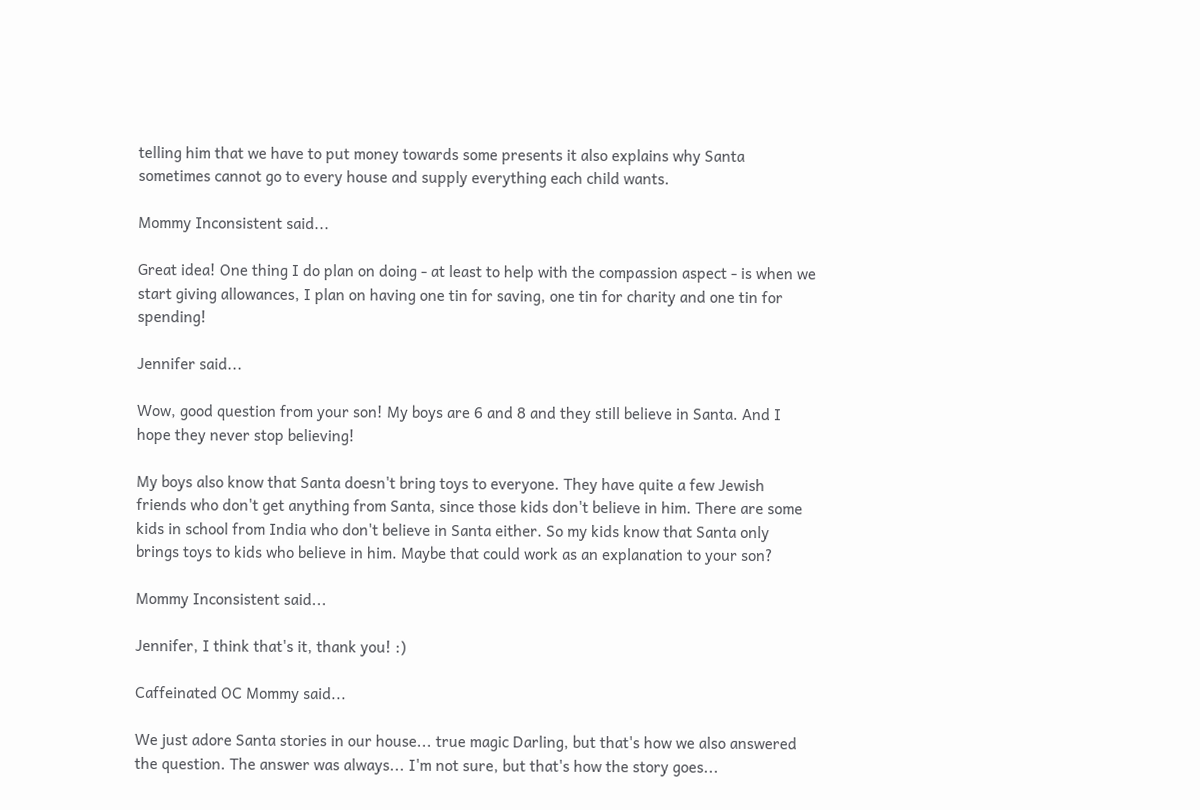telling him that we have to put money towards some presents it also explains why Santa sometimes cannot go to every house and supply everything each child wants.

Mommy Inconsistent said...

Great idea! One thing I do plan on doing - at least to help with the compassion aspect - is when we start giving allowances, I plan on having one tin for saving, one tin for charity and one tin for spending!

Jennifer said...

Wow, good question from your son! My boys are 6 and 8 and they still believe in Santa. And I hope they never stop believing!

My boys also know that Santa doesn't bring toys to everyone. They have quite a few Jewish friends who don't get anything from Santa, since those kids don't believe in him. There are some kids in school from India who don't believe in Santa either. So my kids know that Santa only brings toys to kids who believe in him. Maybe that could work as an explanation to your son?

Mommy Inconsistent said...

Jennifer, I think that's it, thank you! :)

Caffeinated OC Mommy said...

We just adore Santa stories in our house... true magic Darling, but that's how we also answered the question. The answer was always... I'm not sure, but that's how the story goes...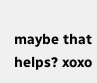maybe that helps? xoxo